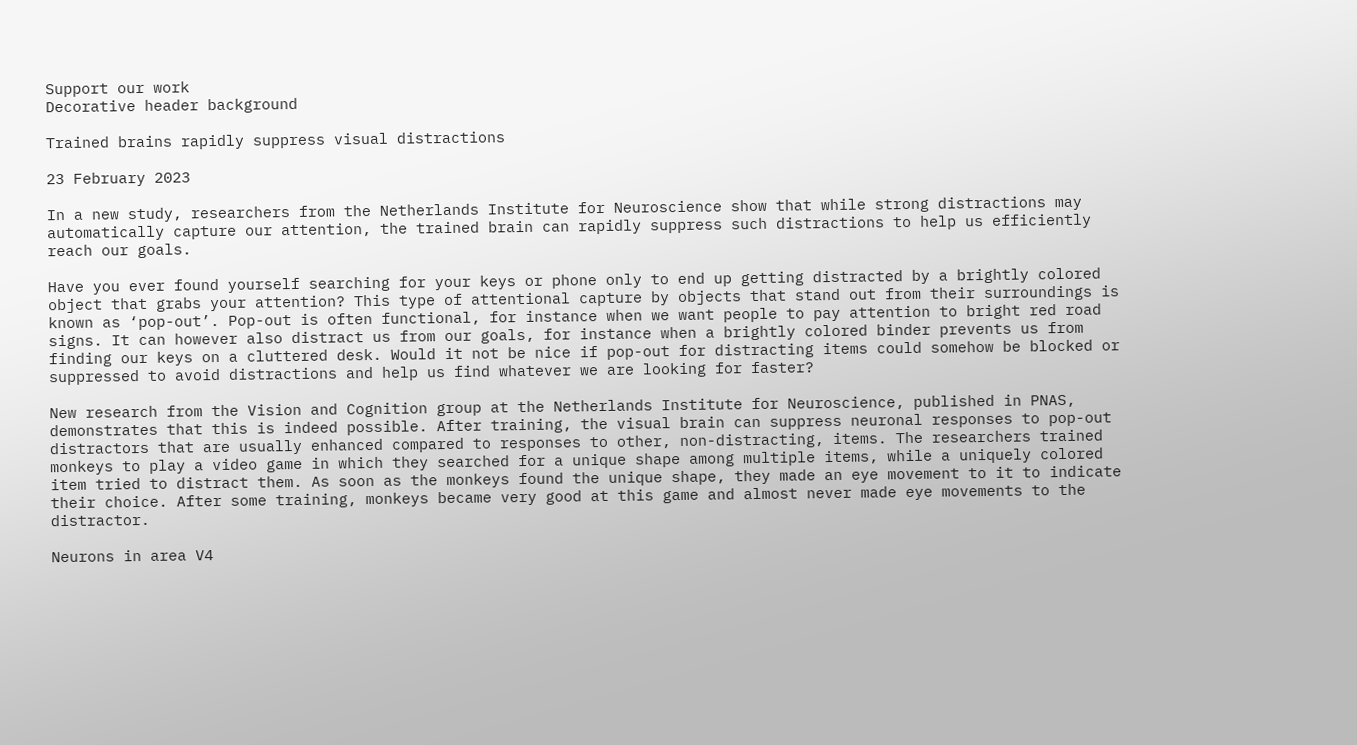Support our work
Decorative header background

Trained brains rapidly suppress visual distractions

23 February 2023

In a new study, researchers from the Netherlands Institute for Neuroscience show that while strong distractions may automatically capture our attention, the trained brain can rapidly suppress such distractions to help us efficiently reach our goals.

Have you ever found yourself searching for your keys or phone only to end up getting distracted by a brightly colored object that grabs your attention? This type of attentional capture by objects that stand out from their surroundings is known as ‘pop-out’. Pop-out is often functional, for instance when we want people to pay attention to bright red road signs. It can however also distract us from our goals, for instance when a brightly colored binder prevents us from finding our keys on a cluttered desk. Would it not be nice if pop-out for distracting items could somehow be blocked or suppressed to avoid distractions and help us find whatever we are looking for faster?

New research from the Vision and Cognition group at the Netherlands Institute for Neuroscience, published in PNAS, demonstrates that this is indeed possible. After training, the visual brain can suppress neuronal responses to pop-out distractors that are usually enhanced compared to responses to other, non-distracting, items. The researchers trained monkeys to play a video game in which they searched for a unique shape among multiple items, while a uniquely colored item tried to distract them. As soon as the monkeys found the unique shape, they made an eye movement to it to indicate their choice. After some training, monkeys became very good at this game and almost never made eye movements to the distractor.

Neurons in area V4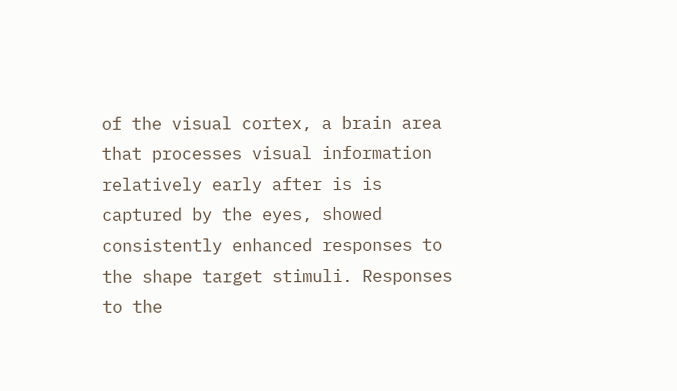of the visual cortex, a brain area that processes visual information relatively early after is is captured by the eyes, showed consistently enhanced responses to the shape target stimuli. Responses to the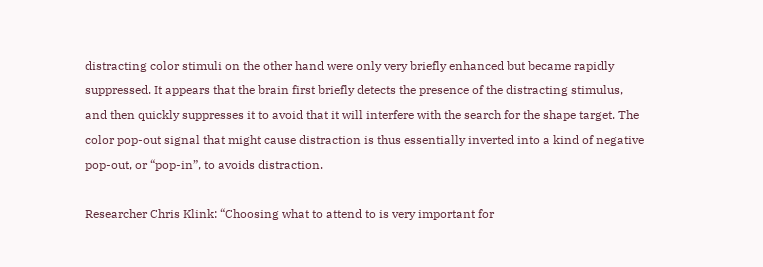distracting color stimuli on the other hand were only very briefly enhanced but became rapidly suppressed. It appears that the brain first briefly detects the presence of the distracting stimulus, and then quickly suppresses it to avoid that it will interfere with the search for the shape target. The color pop-out signal that might cause distraction is thus essentially inverted into a kind of negative pop-out, or “pop-in”, to avoids distraction.

Researcher Chris Klink: “Choosing what to attend to is very important for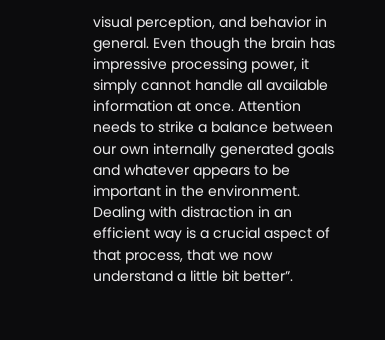visual perception, and behavior in general. Even though the brain has impressive processing power, it simply cannot handle all available information at once. Attention needs to strike a balance between our own internally generated goals and whatever appears to be important in the environment. Dealing with distraction in an efficient way is a crucial aspect of that process, that we now understand a little bit better”.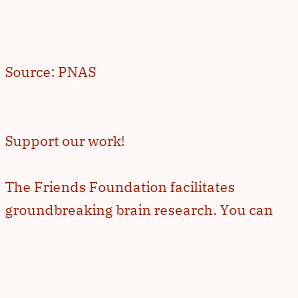Source: PNAS


Support our work!

The Friends Foundation facilitates groundbreaking brain research. You can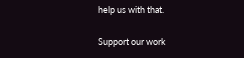help us with that.

Support our work